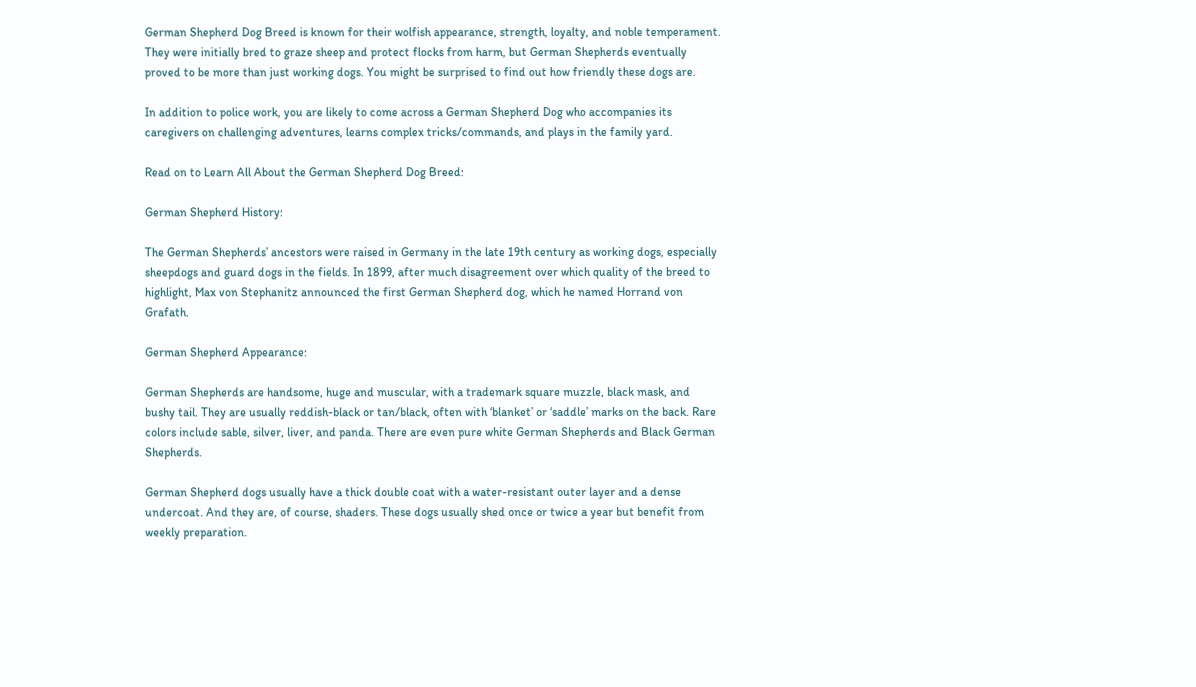German Shepherd Dog Breed is known for their wolfish appearance, strength, loyalty, and noble temperament. They were initially bred to graze sheep and protect flocks from harm, but German Shepherds eventually proved to be more than just working dogs. You might be surprised to find out how friendly these dogs are.

In addition to police work, you are likely to come across a German Shepherd Dog who accompanies its caregivers on challenging adventures, learns complex tricks/commands, and plays in the family yard.

Read on to Learn All About the German Shepherd Dog Breed:

German Shepherd History:

The German Shepherds’ ancestors were raised in Germany in the late 19th century as working dogs, especially sheepdogs and guard dogs in the fields. In 1899, after much disagreement over which quality of the breed to highlight, Max von Stephanitz announced the first German Shepherd dog, which he named Horrand von Grafath.

German Shepherd Appearance:

German Shepherds are handsome, huge and muscular, with a trademark square muzzle, black mask, and bushy tail. They are usually reddish-black or tan/black, often with ‘blanket’ or ‘saddle’ marks on the back. Rare colors include sable, silver, liver, and panda. There are even pure white German Shepherds and Black German Shepherds.

German Shepherd dogs usually have a thick double coat with a water-resistant outer layer and a dense undercoat. And they are, of course, shaders. These dogs usually shed once or twice a year but benefit from weekly preparation.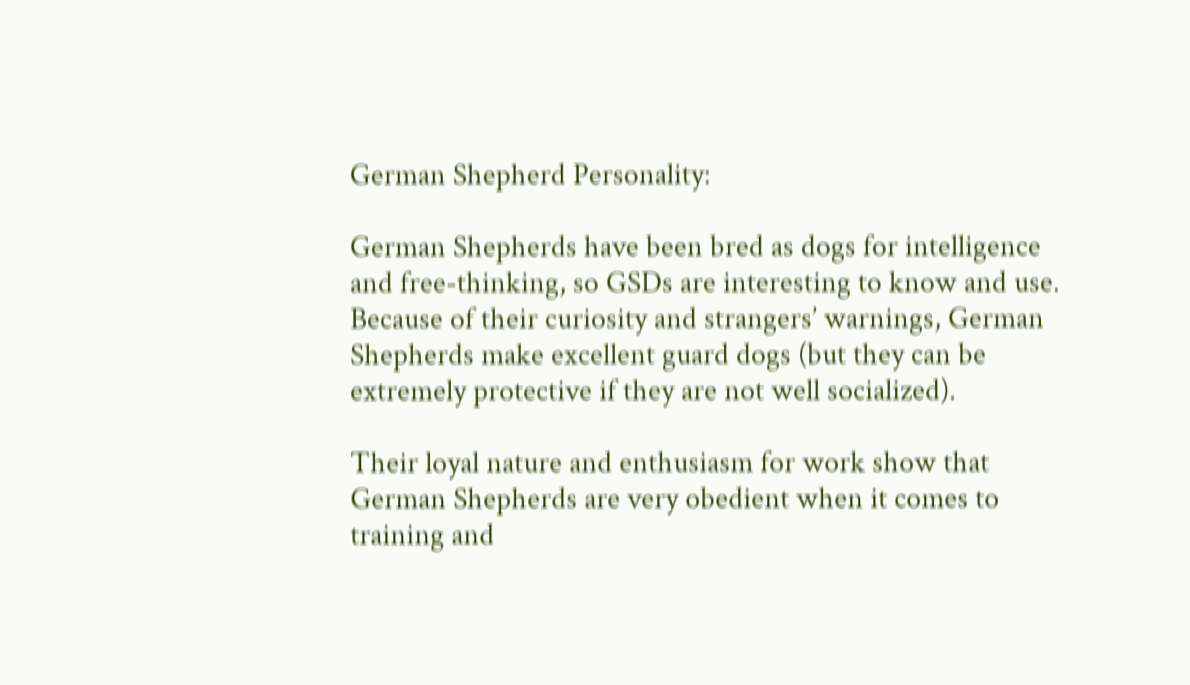German Shepherd Personality:

German Shepherds have been bred as dogs for intelligence and free-thinking, so GSDs are interesting to know and use. Because of their curiosity and strangers’ warnings, German Shepherds make excellent guard dogs (but they can be extremely protective if they are not well socialized).

Their loyal nature and enthusiasm for work show that German Shepherds are very obedient when it comes to training and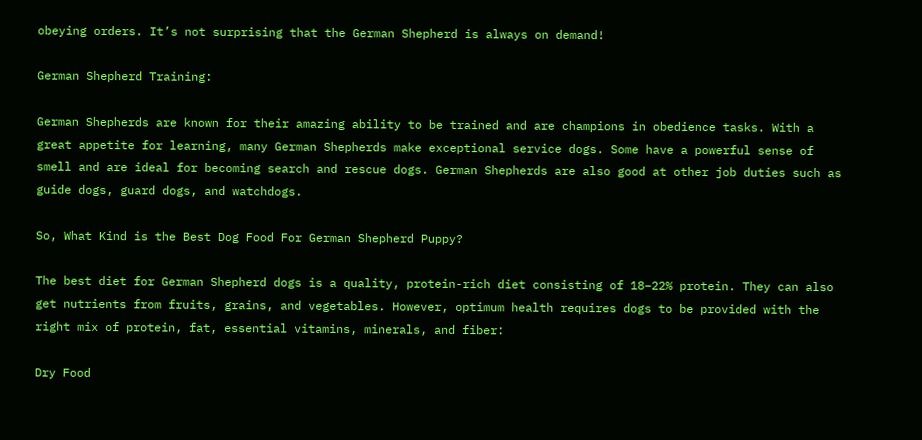obeying orders. It’s not surprising that the German Shepherd is always on demand!

German Shepherd Training:

German Shepherds are known for their amazing ability to be trained and are champions in obedience tasks. With a great appetite for learning, many German Shepherds make exceptional service dogs. Some have a powerful sense of smell and are ideal for becoming search and rescue dogs. German Shepherds are also good at other job duties such as guide dogs, guard dogs, and watchdogs.

So, What Kind is the Best Dog Food For German Shepherd Puppy?

The best diet for German Shepherd dogs is a quality, protein-rich diet consisting of 18–22% protein. They can also get nutrients from fruits, grains, and vegetables. However, optimum health requires dogs to be provided with the right mix of protein, fat, essential vitamins, minerals, and fiber:

Dry Food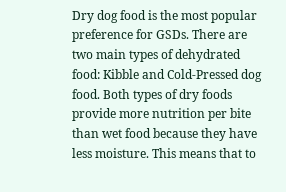Dry dog food is the most popular preference for GSDs. There are two main types of dehydrated food: Kibble and Cold-Pressed dog food. Both types of dry foods provide more nutrition per bite than wet food because they have less moisture. This means that to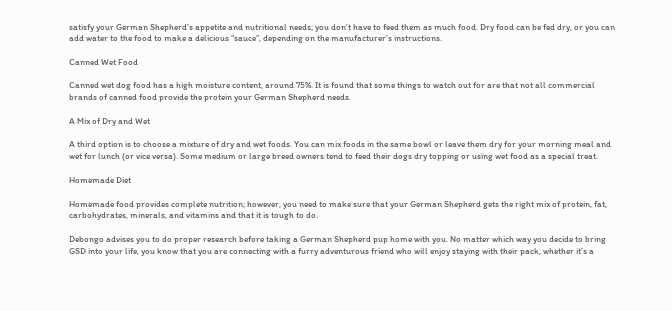satisfy your German Shepherd’s appetite and nutritional needs; you don’t have to feed them as much food. Dry food can be fed dry, or you can add water to the food to make a delicious “sauce”, depending on the manufacturer’s instructions.

Canned Wet Food

Canned wet dog food has a high moisture content, around 75%. It is found that some things to watch out for are that not all commercial brands of canned food provide the protein your German Shepherd needs.

A Mix of Dry and Wet

A third option is to choose a mixture of dry and wet foods. You can mix foods in the same bowl or leave them dry for your morning meal and wet for lunch (or vice versa). Some medium or large breed owners tend to feed their dogs dry topping or using wet food as a special treat.

Homemade Diet

Homemade food provides complete nutrition; however, you need to make sure that your German Shepherd gets the right mix of protein, fat, carbohydrates, minerals, and vitamins and that it is tough to do.

Debongo advises you to do proper research before taking a German Shepherd pup home with you. No matter which way you decide to bring GSD into your life, you know that you are connecting with a furry adventurous friend who will enjoy staying with their pack, whether it’s a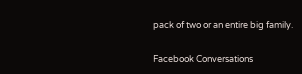pack of two or an entire big family.

Facebook Conversations